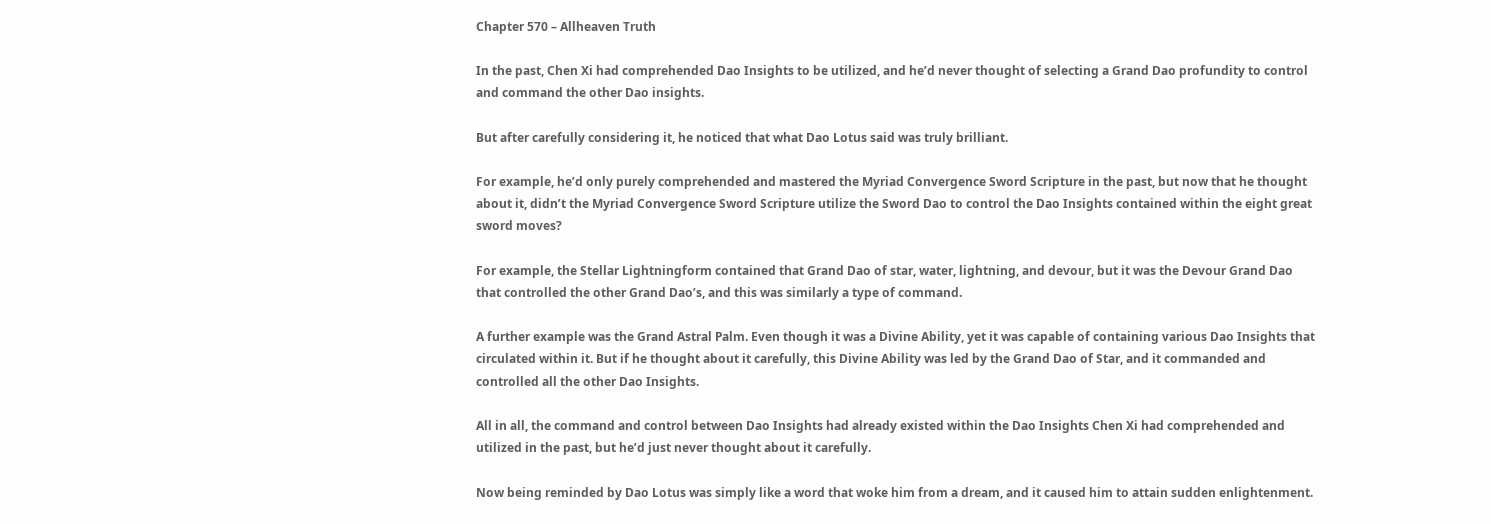Chapter 570 – Allheaven Truth

In the past, Chen Xi had comprehended Dao Insights to be utilized, and he’d never thought of selecting a Grand Dao profundity to control and command the other Dao insights.

But after carefully considering it, he noticed that what Dao Lotus said was truly brilliant.

For example, he’d only purely comprehended and mastered the Myriad Convergence Sword Scripture in the past, but now that he thought about it, didn’t the Myriad Convergence Sword Scripture utilize the Sword Dao to control the Dao Insights contained within the eight great sword moves?

For example, the Stellar Lightningform contained that Grand Dao of star, water, lightning, and devour, but it was the Devour Grand Dao that controlled the other Grand Dao’s, and this was similarly a type of command.

A further example was the Grand Astral Palm. Even though it was a Divine Ability, yet it was capable of containing various Dao Insights that circulated within it. But if he thought about it carefully, this Divine Ability was led by the Grand Dao of Star, and it commanded and controlled all the other Dao Insights.

All in all, the command and control between Dao Insights had already existed within the Dao Insights Chen Xi had comprehended and utilized in the past, but he’d just never thought about it carefully.

Now being reminded by Dao Lotus was simply like a word that woke him from a dream, and it caused him to attain sudden enlightenment.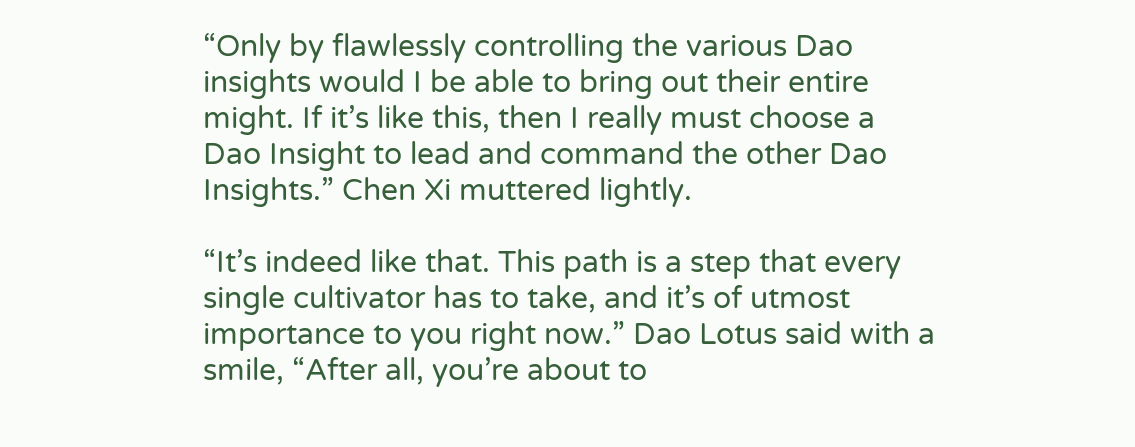“Only by flawlessly controlling the various Dao insights would I be able to bring out their entire might. If it’s like this, then I really must choose a Dao Insight to lead and command the other Dao Insights.” Chen Xi muttered lightly.

“It’s indeed like that. This path is a step that every single cultivator has to take, and it’s of utmost importance to you right now.” Dao Lotus said with a smile, “After all, you’re about to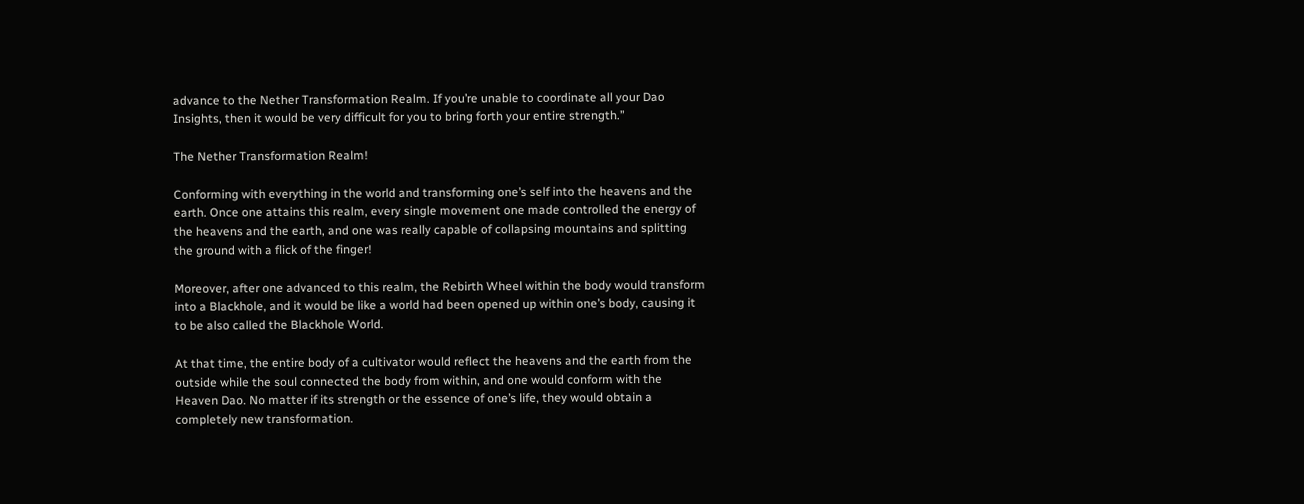advance to the Nether Transformation Realm. If you’re unable to coordinate all your Dao Insights, then it would be very difficult for you to bring forth your entire strength.”

The Nether Transformation Realm!

Conforming with everything in the world and transforming one’s self into the heavens and the earth. Once one attains this realm, every single movement one made controlled the energy of the heavens and the earth, and one was really capable of collapsing mountains and splitting the ground with a flick of the finger!

Moreover, after one advanced to this realm, the Rebirth Wheel within the body would transform into a Blackhole, and it would be like a world had been opened up within one’s body, causing it to be also called the Blackhole World.

At that time, the entire body of a cultivator would reflect the heavens and the earth from the outside while the soul connected the body from within, and one would conform with the Heaven Dao. No matter if its strength or the essence of one’s life, they would obtain a completely new transformation.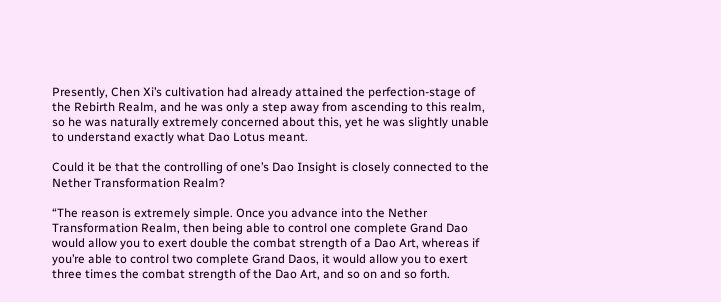Presently, Chen Xi’s cultivation had already attained the perfection-stage of the Rebirth Realm, and he was only a step away from ascending to this realm, so he was naturally extremely concerned about this, yet he was slightly unable to understand exactly what Dao Lotus meant.

Could it be that the controlling of one’s Dao Insight is closely connected to the Nether Transformation Realm?

“The reason is extremely simple. Once you advance into the Nether Transformation Realm, then being able to control one complete Grand Dao would allow you to exert double the combat strength of a Dao Art, whereas if you’re able to control two complete Grand Daos, it would allow you to exert three times the combat strength of the Dao Art, and so on and so forth.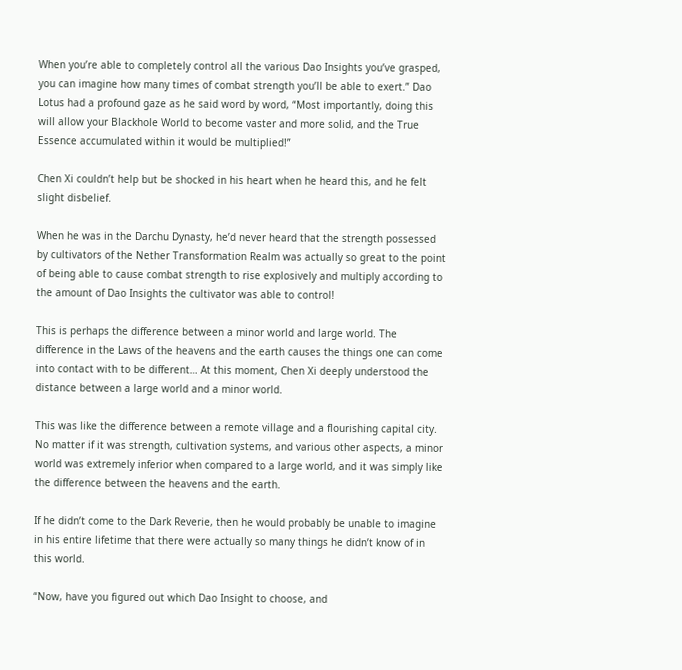When you’re able to completely control all the various Dao Insights you’ve grasped, you can imagine how many times of combat strength you’ll be able to exert.” Dao Lotus had a profound gaze as he said word by word, “Most importantly, doing this will allow your Blackhole World to become vaster and more solid, and the True Essence accumulated within it would be multiplied!”

Chen Xi couldn’t help but be shocked in his heart when he heard this, and he felt slight disbelief.

When he was in the Darchu Dynasty, he’d never heard that the strength possessed by cultivators of the Nether Transformation Realm was actually so great to the point of being able to cause combat strength to rise explosively and multiply according to the amount of Dao Insights the cultivator was able to control!

This is perhaps the difference between a minor world and large world. The difference in the Laws of the heavens and the earth causes the things one can come into contact with to be different… At this moment, Chen Xi deeply understood the distance between a large world and a minor world.

This was like the difference between a remote village and a flourishing capital city. No matter if it was strength, cultivation systems, and various other aspects, a minor world was extremely inferior when compared to a large world, and it was simply like the difference between the heavens and the earth.

If he didn’t come to the Dark Reverie, then he would probably be unable to imagine in his entire lifetime that there were actually so many things he didn’t know of in this world.

“Now, have you figured out which Dao Insight to choose, and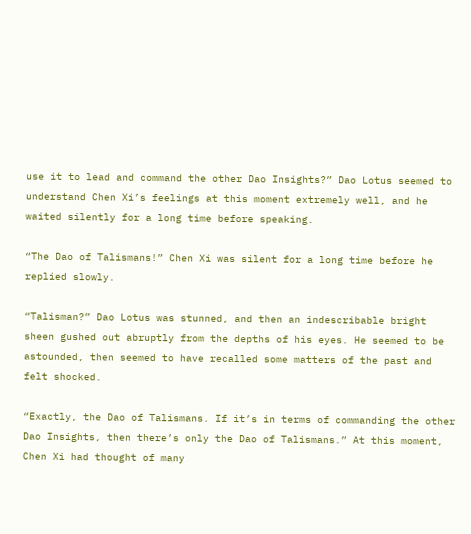use it to lead and command the other Dao Insights?” Dao Lotus seemed to understand Chen Xi’s feelings at this moment extremely well, and he waited silently for a long time before speaking.

“The Dao of Talismans!” Chen Xi was silent for a long time before he replied slowly.

“Talisman?” Dao Lotus was stunned, and then an indescribable bright sheen gushed out abruptly from the depths of his eyes. He seemed to be astounded, then seemed to have recalled some matters of the past and felt shocked.

“Exactly, the Dao of Talismans. If it’s in terms of commanding the other Dao Insights, then there’s only the Dao of Talismans.” At this moment, Chen Xi had thought of many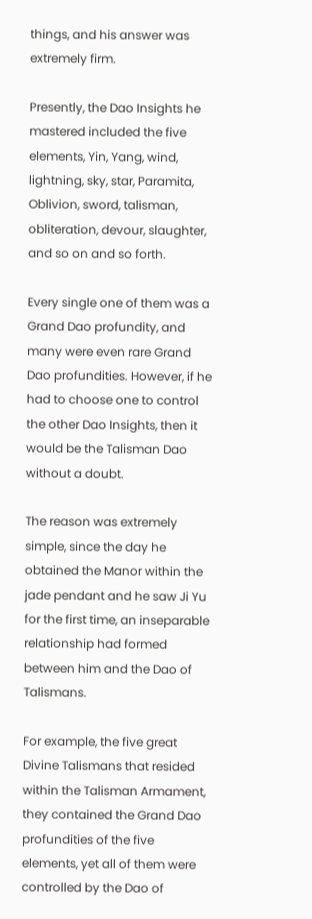things, and his answer was extremely firm.

Presently, the Dao Insights he mastered included the five elements, Yin, Yang, wind, lightning, sky, star, Paramita, Oblivion, sword, talisman, obliteration, devour, slaughter, and so on and so forth.

Every single one of them was a Grand Dao profundity, and many were even rare Grand Dao profundities. However, if he had to choose one to control the other Dao Insights, then it would be the Talisman Dao without a doubt.

The reason was extremely simple, since the day he obtained the Manor within the jade pendant and he saw Ji Yu for the first time, an inseparable relationship had formed between him and the Dao of Talismans.

For example, the five great Divine Talismans that resided within the Talisman Armament, they contained the Grand Dao profundities of the five elements, yet all of them were controlled by the Dao of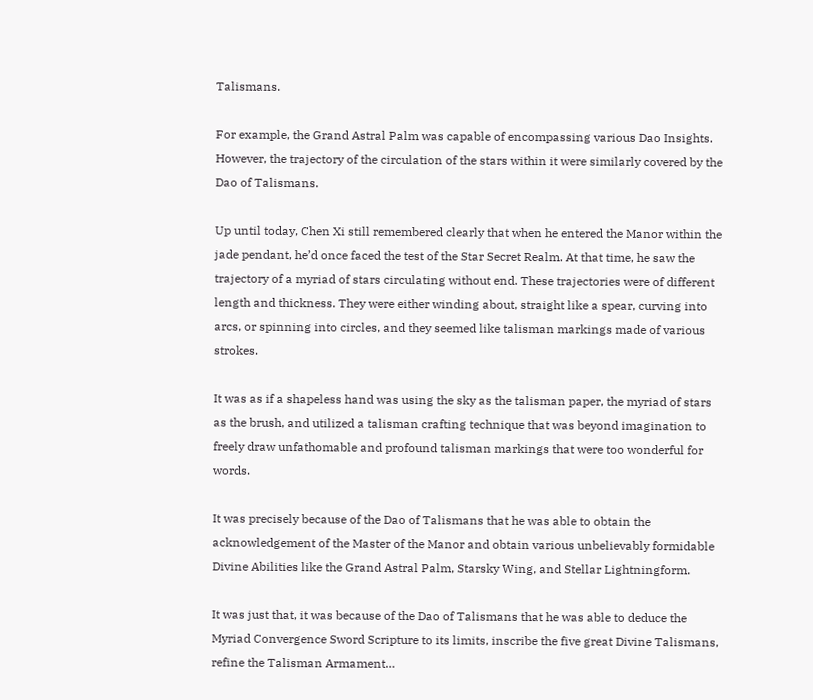Talismans.

For example, the Grand Astral Palm was capable of encompassing various Dao Insights. However, the trajectory of the circulation of the stars within it were similarly covered by the Dao of Talismans.

Up until today, Chen Xi still remembered clearly that when he entered the Manor within the jade pendant, he’d once faced the test of the Star Secret Realm. At that time, he saw the trajectory of a myriad of stars circulating without end. These trajectories were of different length and thickness. They were either winding about, straight like a spear, curving into arcs, or spinning into circles, and they seemed like talisman markings made of various strokes.

It was as if a shapeless hand was using the sky as the talisman paper, the myriad of stars as the brush, and utilized a talisman crafting technique that was beyond imagination to freely draw unfathomable and profound talisman markings that were too wonderful for words.

It was precisely because of the Dao of Talismans that he was able to obtain the acknowledgement of the Master of the Manor and obtain various unbelievably formidable Divine Abilities like the Grand Astral Palm, Starsky Wing, and Stellar Lightningform.

It was just that, it was because of the Dao of Talismans that he was able to deduce the Myriad Convergence Sword Scripture to its limits, inscribe the five great Divine Talismans, refine the Talisman Armament…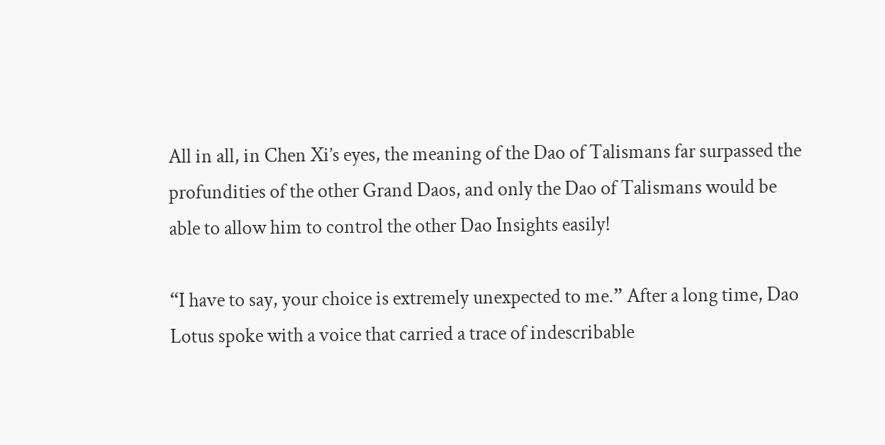All in all, in Chen Xi’s eyes, the meaning of the Dao of Talismans far surpassed the profundities of the other Grand Daos, and only the Dao of Talismans would be able to allow him to control the other Dao Insights easily!

“I have to say, your choice is extremely unexpected to me.” After a long time, Dao Lotus spoke with a voice that carried a trace of indescribable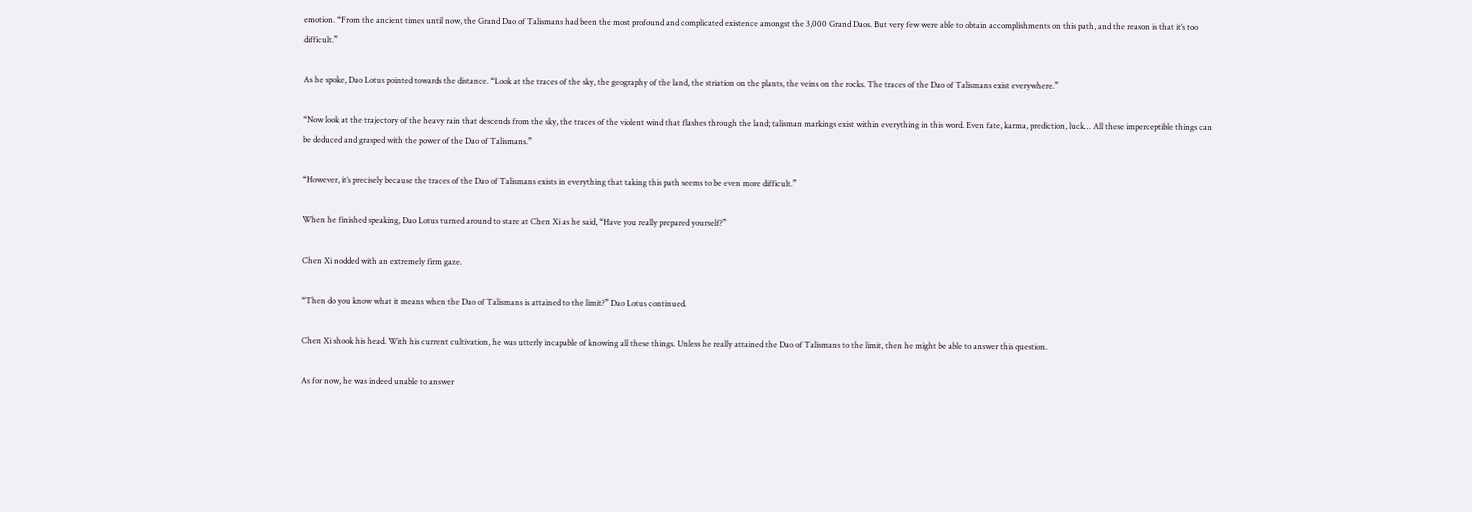emotion. “From the ancient times until now, the Grand Dao of Talismans had been the most profound and complicated existence amongst the 3,000 Grand Daos. But very few were able to obtain accomplishments on this path, and the reason is that it’s too difficult.”

As he spoke, Dao Lotus pointed towards the distance. “Look at the traces of the sky, the geography of the land, the striation on the plants, the veins on the rocks. The traces of the Dao of Talismans exist everywhere.”

“Now look at the trajectory of the heavy rain that descends from the sky, the traces of the violent wind that flashes through the land; talisman markings exist within everything in this word. Even fate, karma, prediction, luck… All these imperceptible things can be deduced and grasped with the power of the Dao of Talismans.”

“However, it’s precisely because the traces of the Dao of Talismans exists in everything that taking this path seems to be even more difficult.”

When he finished speaking, Dao Lotus turned around to stare at Chen Xi as he said, “Have you really prepared yourself?”

Chen Xi nodded with an extremely firm gaze.

“Then do you know what it means when the Dao of Talismans is attained to the limit?” Dao Lotus continued.

Chen Xi shook his head. With his current cultivation, he was utterly incapable of knowing all these things. Unless he really attained the Dao of Talismans to the limit, then he might be able to answer this question.

As for now, he was indeed unable to answer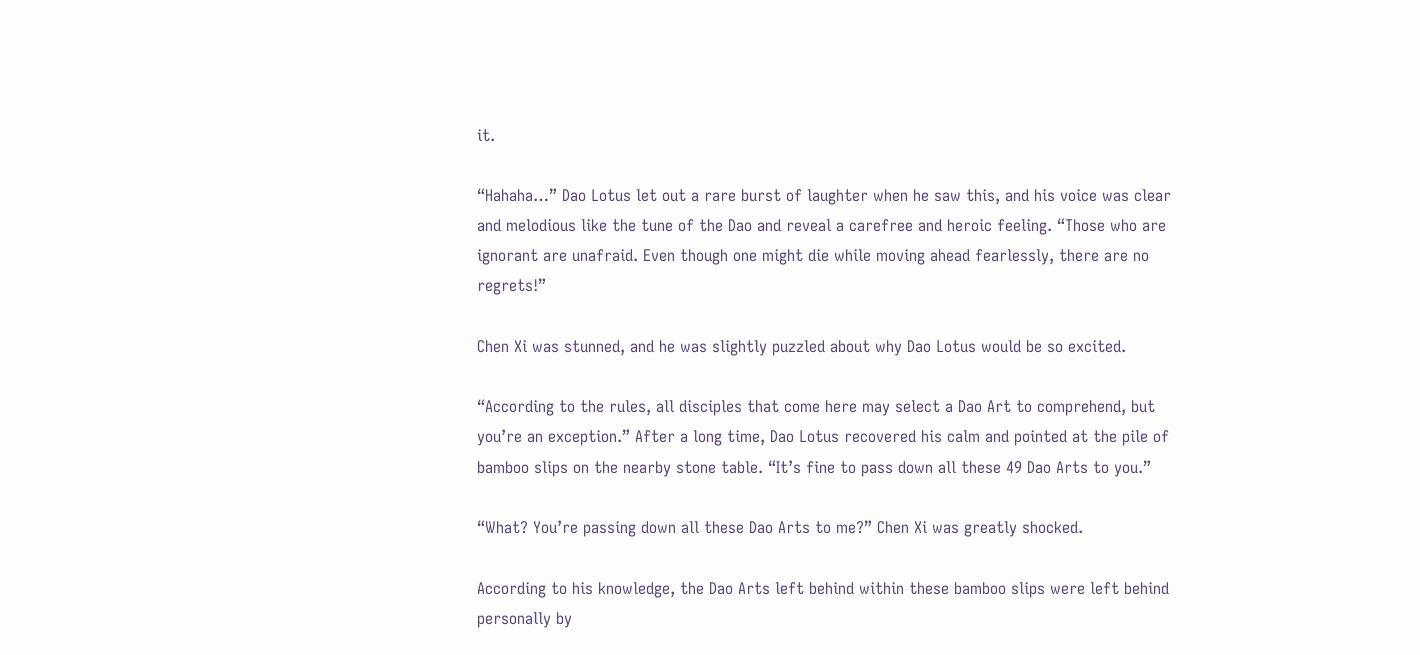it.

“Hahaha…” Dao Lotus let out a rare burst of laughter when he saw this, and his voice was clear and melodious like the tune of the Dao and reveal a carefree and heroic feeling. “Those who are ignorant are unafraid. Even though one might die while moving ahead fearlessly, there are no regrets!”

Chen Xi was stunned, and he was slightly puzzled about why Dao Lotus would be so excited.

“According to the rules, all disciples that come here may select a Dao Art to comprehend, but you’re an exception.” After a long time, Dao Lotus recovered his calm and pointed at the pile of bamboo slips on the nearby stone table. “It’s fine to pass down all these 49 Dao Arts to you.”

“What? You’re passing down all these Dao Arts to me?” Chen Xi was greatly shocked.

According to his knowledge, the Dao Arts left behind within these bamboo slips were left behind personally by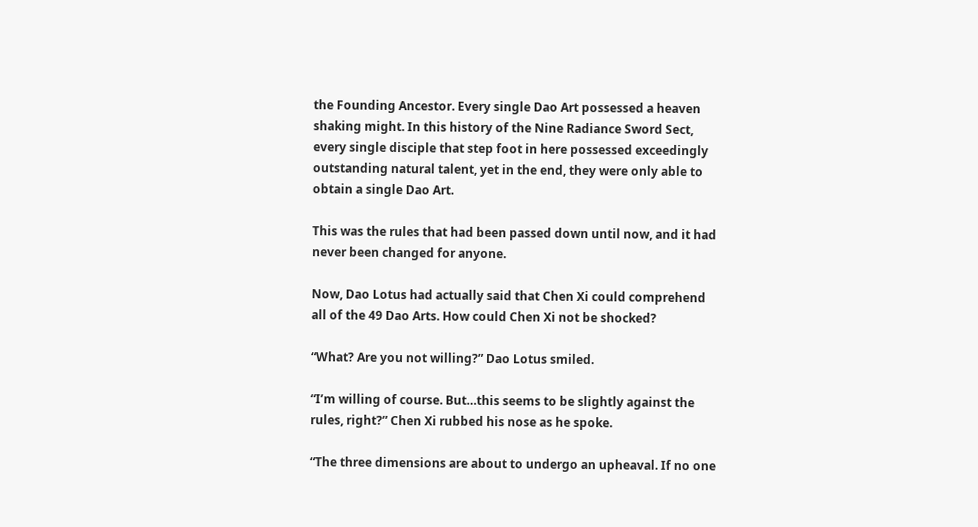the Founding Ancestor. Every single Dao Art possessed a heaven shaking might. In this history of the Nine Radiance Sword Sect, every single disciple that step foot in here possessed exceedingly outstanding natural talent, yet in the end, they were only able to obtain a single Dao Art.

This was the rules that had been passed down until now, and it had never been changed for anyone.

Now, Dao Lotus had actually said that Chen Xi could comprehend all of the 49 Dao Arts. How could Chen Xi not be shocked?

“What? Are you not willing?” Dao Lotus smiled.

“I’m willing of course. But…this seems to be slightly against the rules, right?” Chen Xi rubbed his nose as he spoke.

“The three dimensions are about to undergo an upheaval. If no one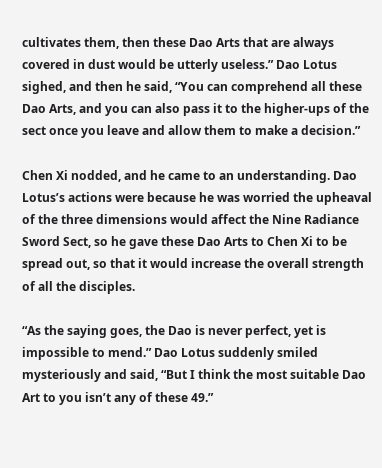cultivates them, then these Dao Arts that are always covered in dust would be utterly useless.” Dao Lotus sighed, and then he said, “You can comprehend all these Dao Arts, and you can also pass it to the higher-ups of the sect once you leave and allow them to make a decision.”

Chen Xi nodded, and he came to an understanding. Dao Lotus’s actions were because he was worried the upheaval of the three dimensions would affect the Nine Radiance Sword Sect, so he gave these Dao Arts to Chen Xi to be spread out, so that it would increase the overall strength of all the disciples.

“As the saying goes, the Dao is never perfect, yet is impossible to mend.” Dao Lotus suddenly smiled mysteriously and said, “But I think the most suitable Dao Art to you isn’t any of these 49.”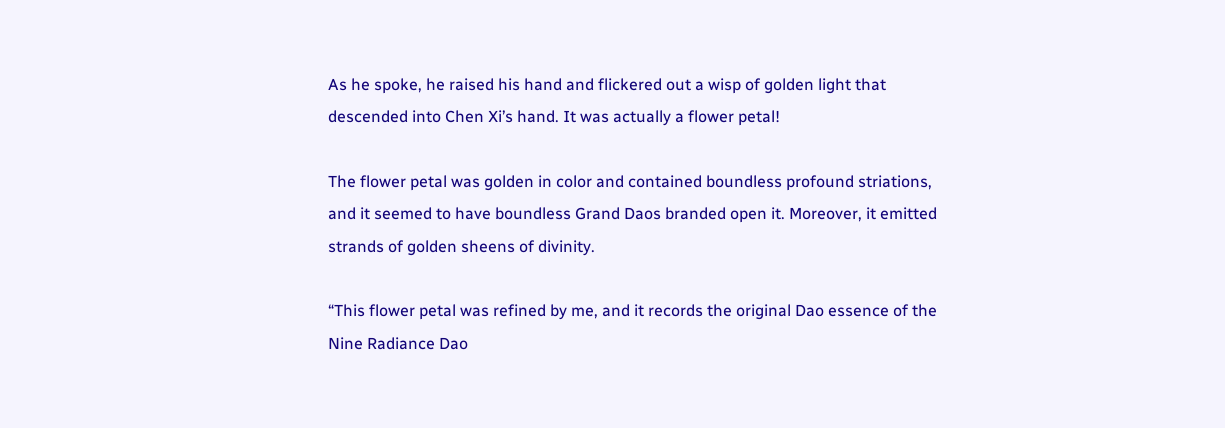As he spoke, he raised his hand and flickered out a wisp of golden light that descended into Chen Xi’s hand. It was actually a flower petal!

The flower petal was golden in color and contained boundless profound striations, and it seemed to have boundless Grand Daos branded open it. Moreover, it emitted strands of golden sheens of divinity.

“This flower petal was refined by me, and it records the original Dao essence of the Nine Radiance Dao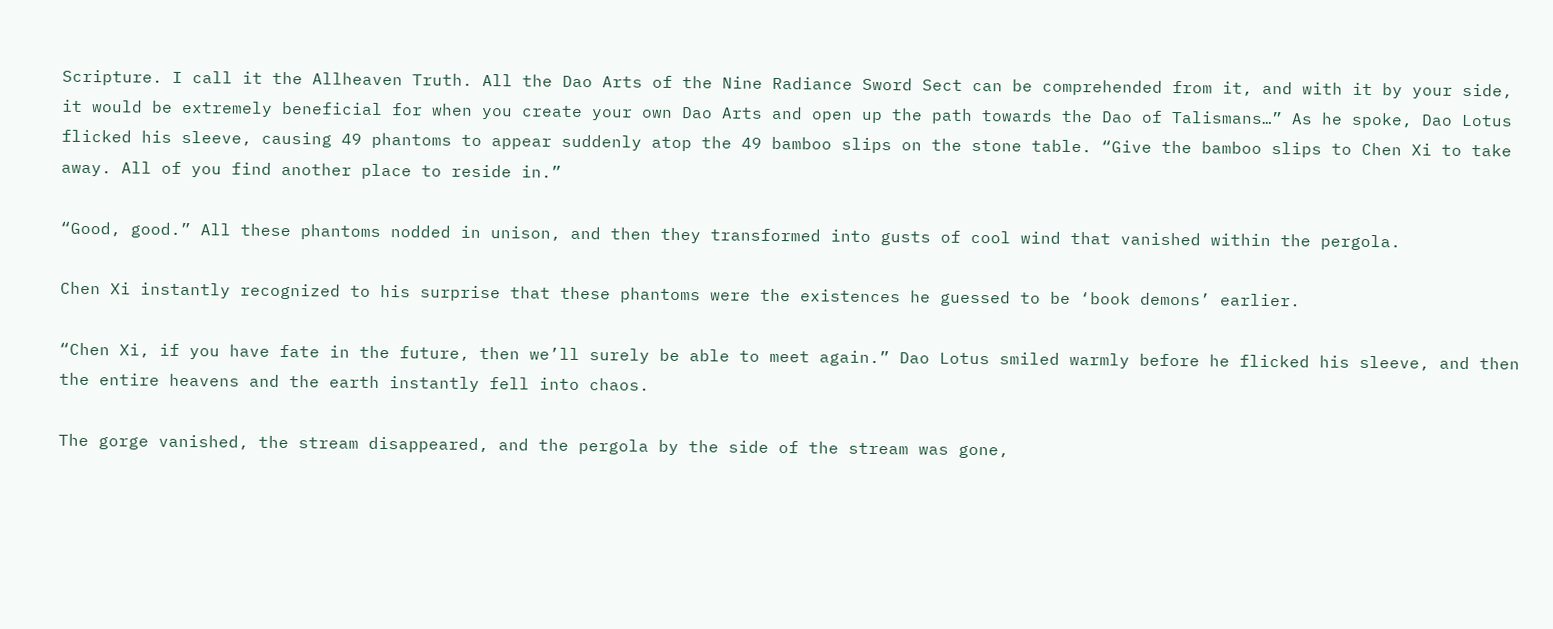Scripture. I call it the Allheaven Truth. All the Dao Arts of the Nine Radiance Sword Sect can be comprehended from it, and with it by your side, it would be extremely beneficial for when you create your own Dao Arts and open up the path towards the Dao of Talismans…” As he spoke, Dao Lotus flicked his sleeve, causing 49 phantoms to appear suddenly atop the 49 bamboo slips on the stone table. “Give the bamboo slips to Chen Xi to take away. All of you find another place to reside in.”

“Good, good.” All these phantoms nodded in unison, and then they transformed into gusts of cool wind that vanished within the pergola.

Chen Xi instantly recognized to his surprise that these phantoms were the existences he guessed to be ‘book demons’ earlier.

“Chen Xi, if you have fate in the future, then we’ll surely be able to meet again.” Dao Lotus smiled warmly before he flicked his sleeve, and then the entire heavens and the earth instantly fell into chaos.

The gorge vanished, the stream disappeared, and the pergola by the side of the stream was gone,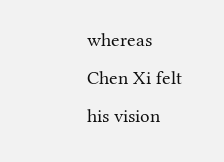whereas Chen Xi felt his vision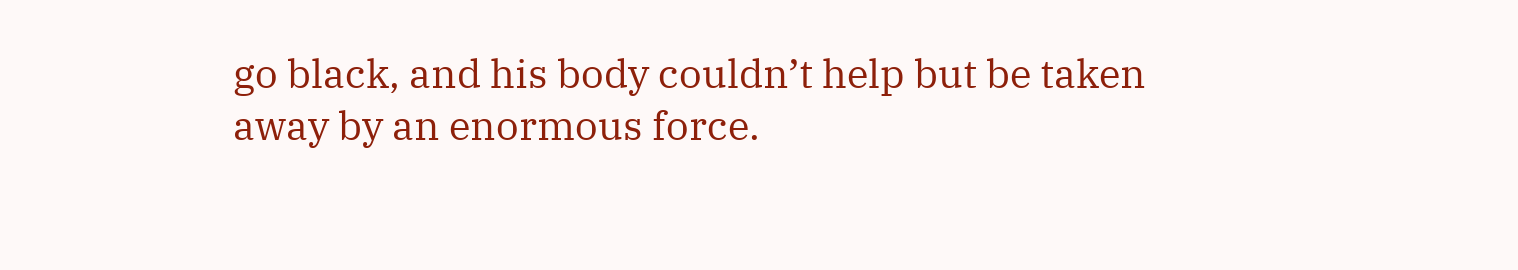go black, and his body couldn’t help but be taken away by an enormous force.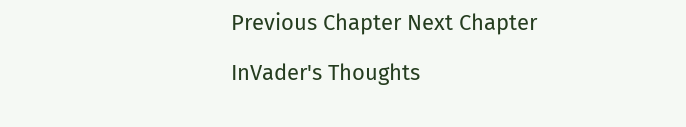Previous Chapter Next Chapter

InVader's Thoughts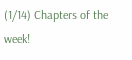(1/14) Chapters of the week!